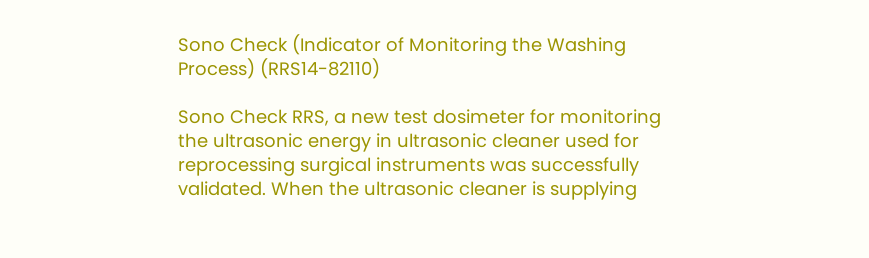Sono Check (Indicator of Monitoring the Washing Process) (RRS14-82110)

Sono Check RRS, a new test dosimeter for monitoring the ultrasonic energy in ultrasonic cleaner used for reprocessing surgical instruments was successfully validated. When the ultrasonic cleaner is supplying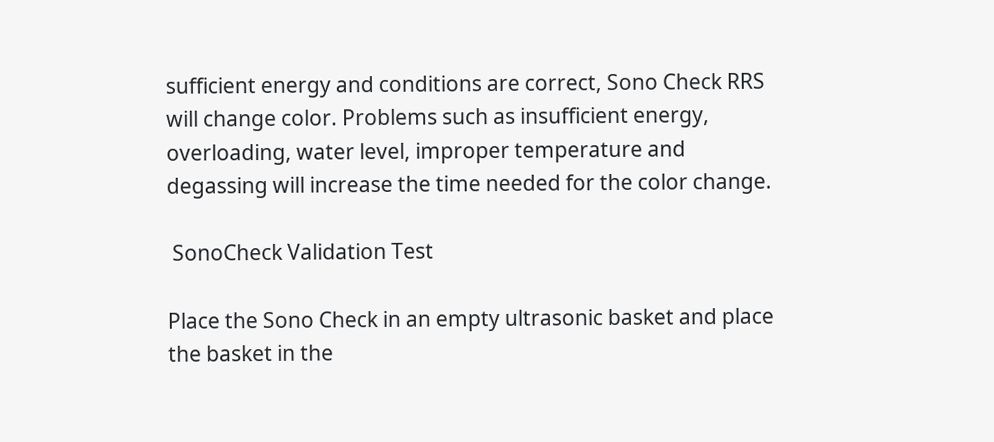sufficient energy and conditions are correct, Sono Check RRS will change color. Problems such as insufficient energy, overloading, water level, improper temperature and degassing will increase the time needed for the color change.

 SonoCheck Validation Test

Place the Sono Check in an empty ultrasonic basket and place the basket in the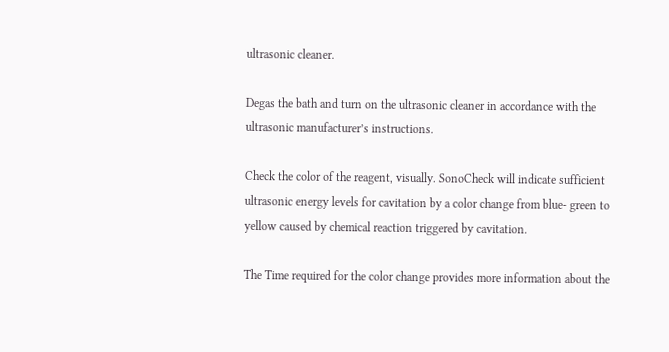ultrasonic cleaner.

Degas the bath and turn on the ultrasonic cleaner in accordance with the ultrasonic manufacturer’s instructions.

Check the color of the reagent, visually. SonoCheck will indicate sufficient ultrasonic energy levels for cavitation by a color change from blue- green to yellow caused by chemical reaction triggered by cavitation.

The Time required for the color change provides more information about the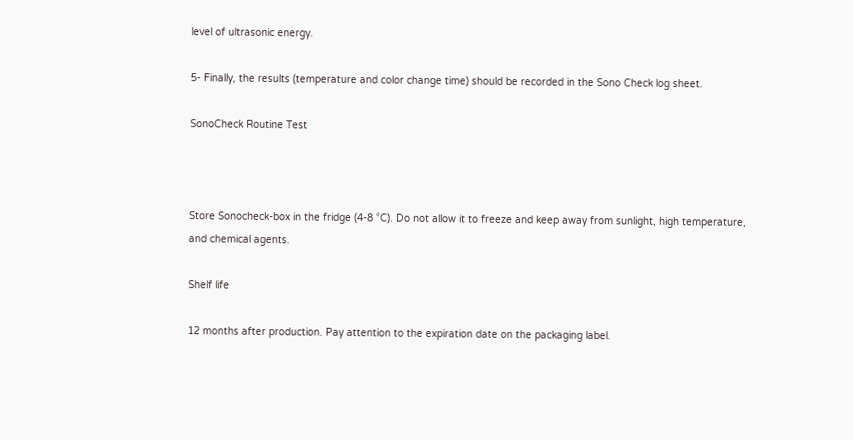level of ultrasonic energy.

5- Finally, the results (temperature and color change time) should be recorded in the Sono Check log sheet.

SonoCheck Routine Test



Store Sonocheck-box in the fridge (4-8 °C). Do not allow it to freeze and keep away from sunlight, high temperature, and chemical agents.

Shelf life

12 months after production. Pay attention to the expiration date on the packaging label.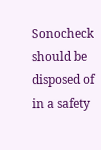Sonocheck should be disposed of in a safety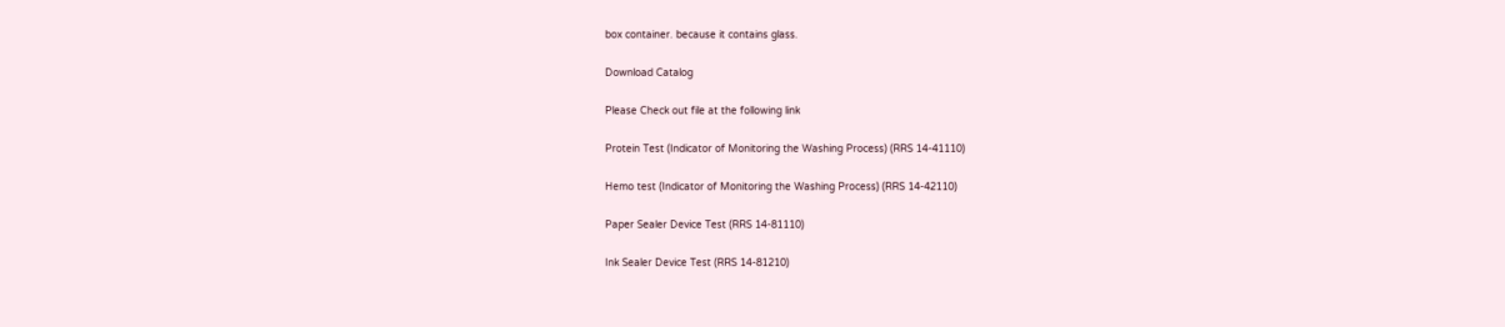box container. because it contains glass.

Download Catalog

Please Check out file at the following link

Protein Test (Indicator of Monitoring the Washing Process) (RRS 14-41110)

Hemo test (Indicator of Monitoring the Washing Process) (RRS 14-42110)

Paper Sealer Device Test (RRS 14-81110)

Ink Sealer Device Test (RRS 14-81210)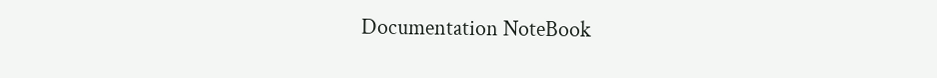Documentation NoteBook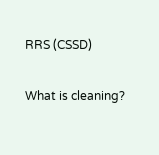RRS (CSSD)

What is cleaning?